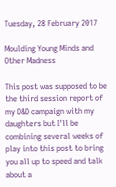Tuesday, 28 February 2017

Moulding Young Minds and Other Madness

This post was supposed to be the third session report of my D&D campaign with my daughters but I'll be combining several weeks of play into this post to bring you all up to speed and talk about a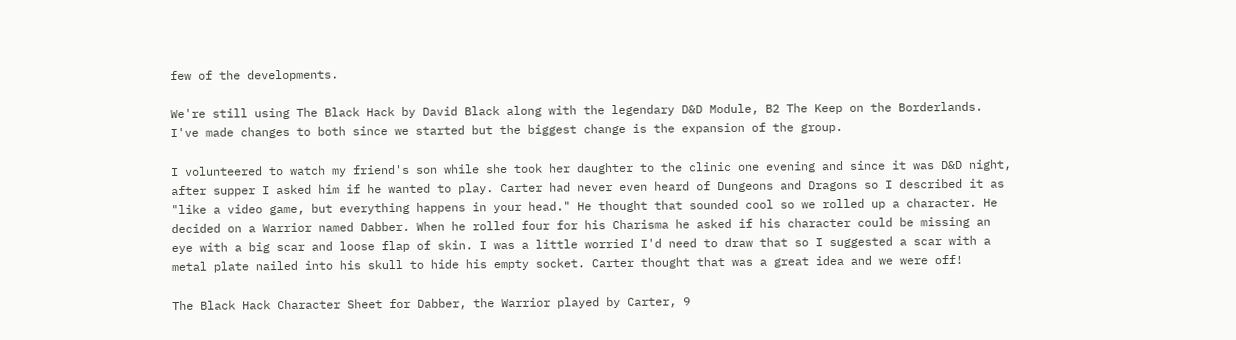few of the developments.

We're still using The Black Hack by David Black along with the legendary D&D Module, B2 The Keep on the Borderlands. I've made changes to both since we started but the biggest change is the expansion of the group.

I volunteered to watch my friend's son while she took her daughter to the clinic one evening and since it was D&D night, after supper I asked him if he wanted to play. Carter had never even heard of Dungeons and Dragons so I described it as "like a video game, but everything happens in your head." He thought that sounded cool so we rolled up a character. He decided on a Warrior named Dabber. When he rolled four for his Charisma he asked if his character could be missing an eye with a big scar and loose flap of skin. I was a little worried I'd need to draw that so I suggested a scar with a metal plate nailed into his skull to hide his empty socket. Carter thought that was a great idea and we were off!

The Black Hack Character Sheet for Dabber, the Warrior played by Carter, 9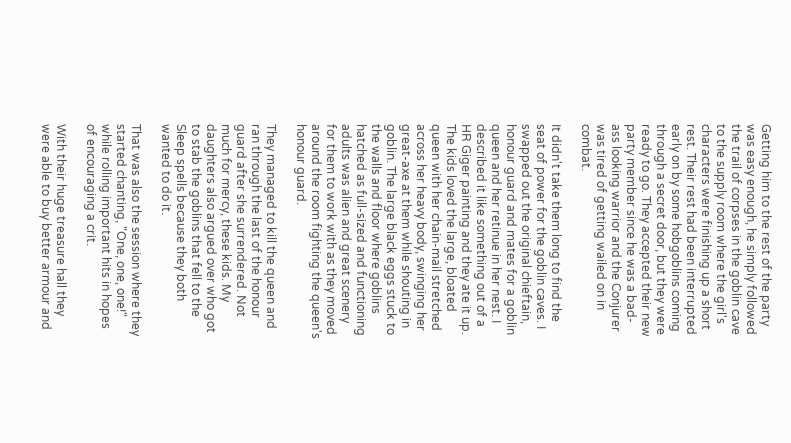Getting him to the rest of the party was easy enough, he simply followed the trail of corpses in the goblin cave to the supply room where the girl's characters were finishing up a short rest. Their rest had been interrupted early on by some hobgoblins coming through a secret door, but they were ready to go. They accepted their new party member since he was a bad-ass looking warrior and the Conjurer was tired of getting wailed on in combat.

It didn't take them long to find the seat of power for the goblin caves. I swapped out the original chieftain, honour guard and mates for a goblin queen and her retinue in her nest. I described it like something out of a HR Giger painting and they ate it up. The kids loved the large, bloated queen with her chain-mail stretched across her heavy body, swinging her great-axe at them while shouting in goblin. The large black eggs stuck to the walls and floor where goblins hatched as full-sized and functioning adults was alien and great scenery for them to work with as they moved around the room fighting the queen's honour guard.

They managed to kill the queen and ran through the last of the honour guard after she surrendered. Not much for mercy, these kids. My daughters also argued over who got to stab the goblins that fell to the Sleep spells because they both wanted to do it.

That was also the session where they started chanting, "One, one, one!" while rolling important hits in hopes of encouraging a crit.

With their huge treasure hall they were able to buy better armour and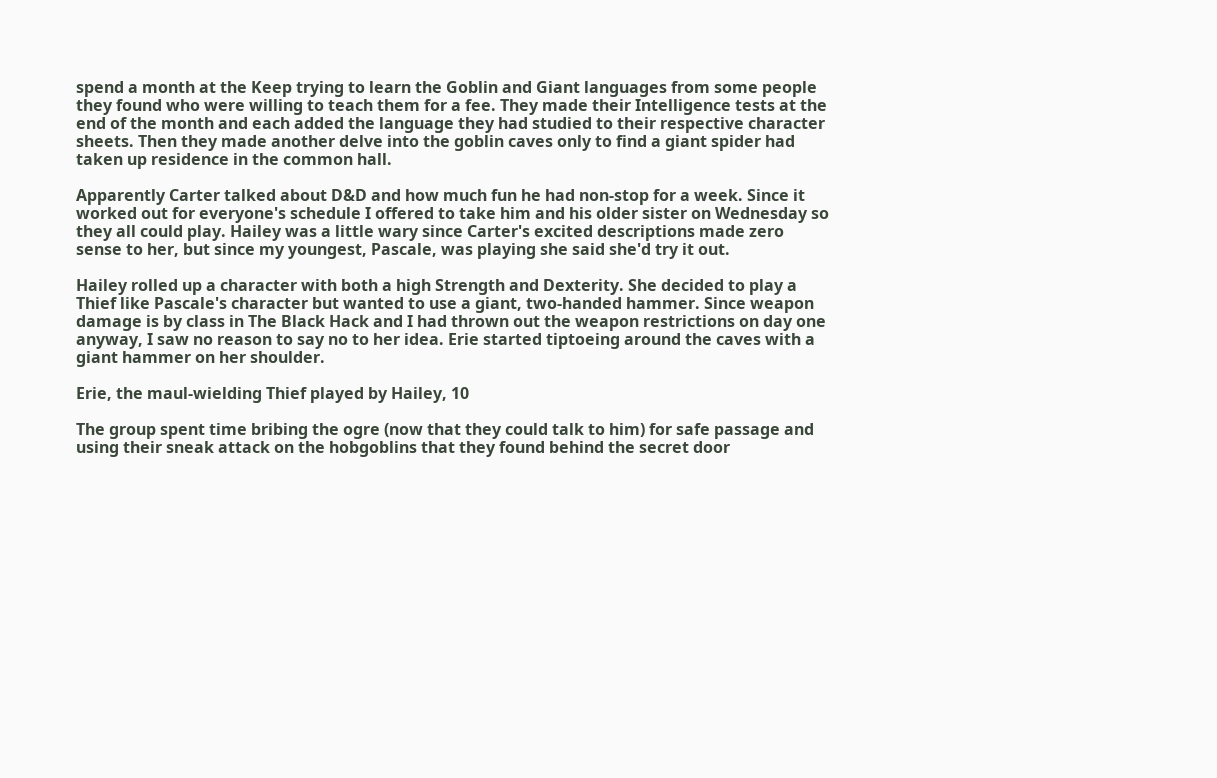spend a month at the Keep trying to learn the Goblin and Giant languages from some people they found who were willing to teach them for a fee. They made their Intelligence tests at the end of the month and each added the language they had studied to their respective character sheets. Then they made another delve into the goblin caves only to find a giant spider had taken up residence in the common hall.

Apparently Carter talked about D&D and how much fun he had non-stop for a week. Since it worked out for everyone's schedule I offered to take him and his older sister on Wednesday so they all could play. Hailey was a little wary since Carter's excited descriptions made zero sense to her, but since my youngest, Pascale, was playing she said she'd try it out.

Hailey rolled up a character with both a high Strength and Dexterity. She decided to play a Thief like Pascale's character but wanted to use a giant, two-handed hammer. Since weapon damage is by class in The Black Hack and I had thrown out the weapon restrictions on day one anyway, I saw no reason to say no to her idea. Erie started tiptoeing around the caves with a giant hammer on her shoulder.

Erie, the maul-wielding Thief played by Hailey, 10

The group spent time bribing the ogre (now that they could talk to him) for safe passage and using their sneak attack on the hobgoblins that they found behind the secret door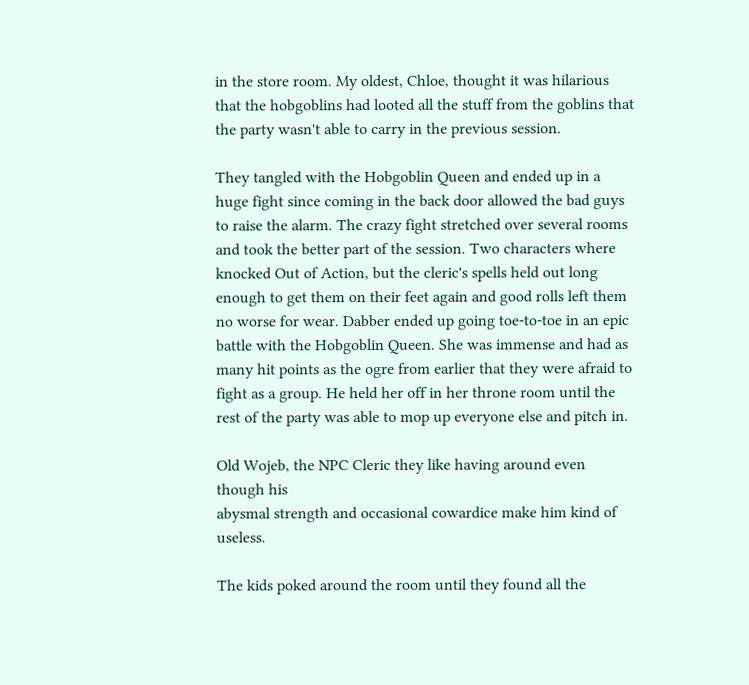in the store room. My oldest, Chloe, thought it was hilarious that the hobgoblins had looted all the stuff from the goblins that the party wasn't able to carry in the previous session.

They tangled with the Hobgoblin Queen and ended up in a huge fight since coming in the back door allowed the bad guys to raise the alarm. The crazy fight stretched over several rooms and took the better part of the session. Two characters where knocked Out of Action, but the cleric's spells held out long enough to get them on their feet again and good rolls left them no worse for wear. Dabber ended up going toe-to-toe in an epic battle with the Hobgoblin Queen. She was immense and had as many hit points as the ogre from earlier that they were afraid to fight as a group. He held her off in her throne room until the rest of the party was able to mop up everyone else and pitch in.

Old Wojeb, the NPC Cleric they like having around even though his
abysmal strength and occasional cowardice make him kind of useless.

The kids poked around the room until they found all the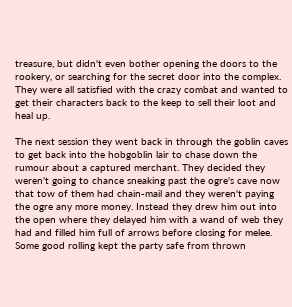treasure, but didn't even bother opening the doors to the rookery, or searching for the secret door into the complex. They were all satisfied with the crazy combat and wanted to get their characters back to the keep to sell their loot and heal up.

The next session they went back in through the goblin caves to get back into the hobgoblin lair to chase down the rumour about a captured merchant. They decided they weren't going to chance sneaking past the ogre's cave now that tow of them had chain-mail and they weren't paying the ogre any more money. Instead they drew him out into the open where they delayed him with a wand of web they had and filled him full of arrows before closing for melee. Some good rolling kept the party safe from thrown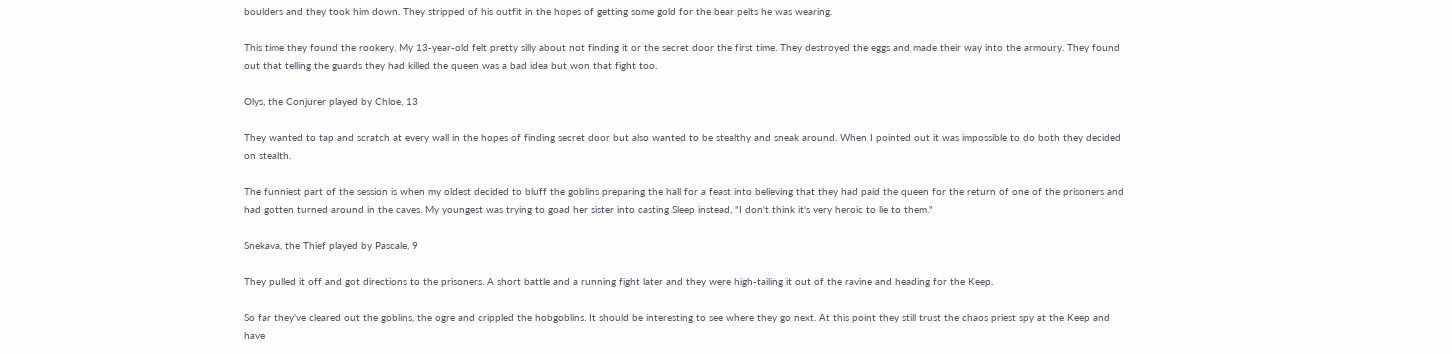boulders and they took him down. They stripped of his outfit in the hopes of getting some gold for the bear pelts he was wearing.

This time they found the rookery. My 13-year-old felt pretty silly about not finding it or the secret door the first time. They destroyed the eggs and made their way into the armoury. They found out that telling the guards they had killed the queen was a bad idea but won that fight too.

Olys, the Conjurer played by Chloe, 13

They wanted to tap and scratch at every wall in the hopes of finding secret door but also wanted to be stealthy and sneak around. When I pointed out it was impossible to do both they decided on stealth.

The funniest part of the session is when my oldest decided to bluff the goblins preparing the hall for a feast into believing that they had paid the queen for the return of one of the prisoners and had gotten turned around in the caves. My youngest was trying to goad her sister into casting Sleep instead, "I don't think it's very heroic to lie to them."

Snekava, the Thief played by Pascale, 9

They pulled it off and got directions to the prisoners. A short battle and a running fight later and they were high-tailing it out of the ravine and heading for the Keep.

So far they've cleared out the goblins, the ogre and crippled the hobgoblins. It should be interesting to see where they go next. At this point they still trust the chaos priest spy at the Keep and have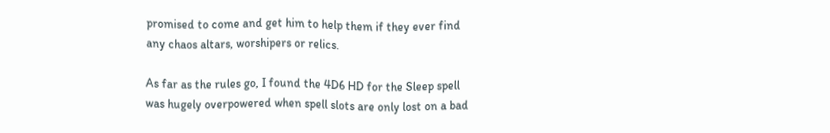promised to come and get him to help them if they ever find any chaos altars, worshipers or relics.

As far as the rules go, I found the 4D6 HD for the Sleep spell was hugely overpowered when spell slots are only lost on a bad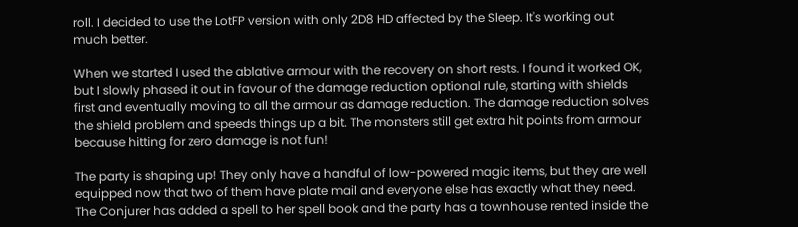roll. I decided to use the LotFP version with only 2D8 HD affected by the Sleep. It's working out much better.

When we started I used the ablative armour with the recovery on short rests. I found it worked OK, but I slowly phased it out in favour of the damage reduction optional rule, starting with shields first and eventually moving to all the armour as damage reduction. The damage reduction solves the shield problem and speeds things up a bit. The monsters still get extra hit points from armour because hitting for zero damage is not fun!

The party is shaping up! They only have a handful of low-powered magic items, but they are well equipped now that two of them have plate mail and everyone else has exactly what they need. The Conjurer has added a spell to her spell book and the party has a townhouse rented inside the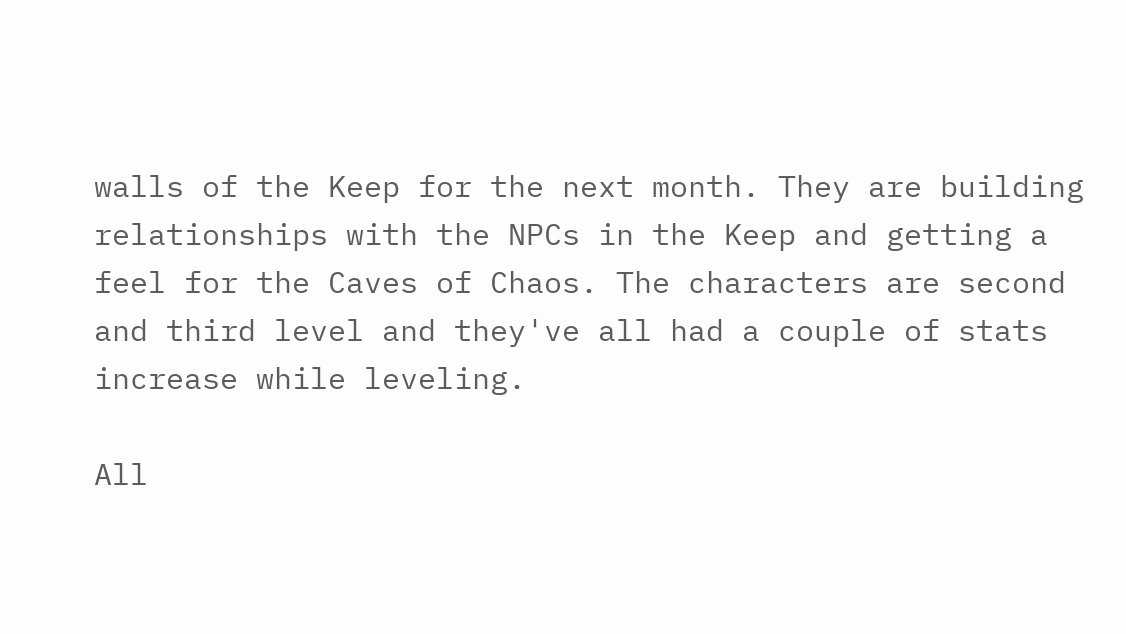walls of the Keep for the next month. They are building relationships with the NPCs in the Keep and getting a feel for the Caves of Chaos. The characters are second and third level and they've all had a couple of stats increase while leveling.

All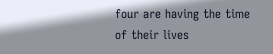four are having the time of their lives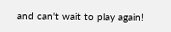and can't wait to play again!